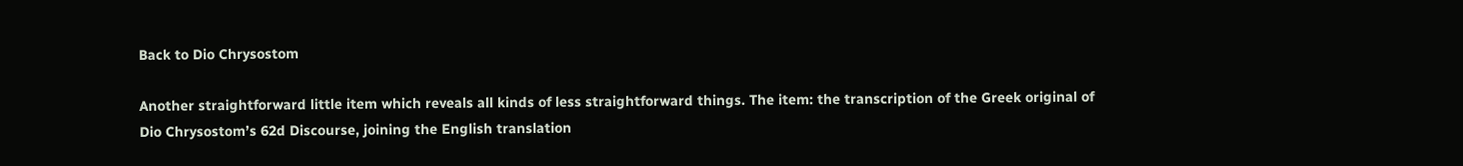Back to Dio Chrysostom

Another straightforward little item which reveals all kinds of less straightforward things. The item: the transcription of the Greek original of Dio Chrysostom’s 62d Discourse, joining the English translation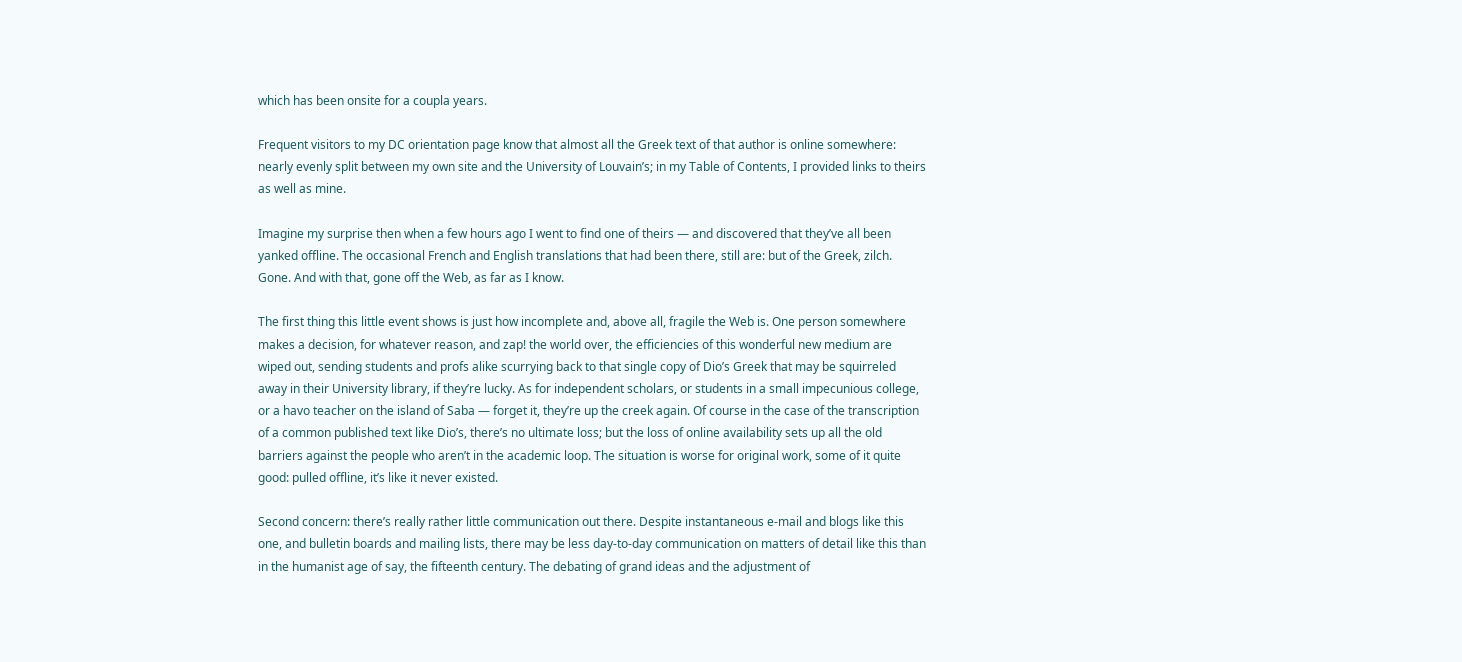which has been onsite for a coupla years.

Frequent visitors to my DC orientation page know that almost all the Greek text of that author is online somewhere: nearly evenly split between my own site and the University of Louvain’s; in my Table of Contents, I provided links to theirs as well as mine.

Imagine my surprise then when a few hours ago I went to find one of theirs — and discovered that they’ve all been yanked offline. The occasional French and English translations that had been there, still are: but of the Greek, zilch. Gone. And with that, gone off the Web, as far as I know.

The first thing this little event shows is just how incomplete and, above all, fragile the Web is. One person somewhere makes a decision, for whatever reason, and zap! the world over, the efficiencies of this wonderful new medium are wiped out, sending students and profs alike scurrying back to that single copy of Dio’s Greek that may be squirreled away in their University library, if they’re lucky. As for independent scholars, or students in a small impecunious college, or a havo teacher on the island of Saba — forget it, they’re up the creek again. Of course in the case of the transcription of a common published text like Dio’s, there’s no ultimate loss; but the loss of online availability sets up all the old barriers against the people who aren’t in the academic loop. The situation is worse for original work, some of it quite good: pulled offline, it’s like it never existed.

Second concern: there’s really rather little communication out there. Despite instantaneous e‑mail and blogs like this one, and bulletin boards and mailing lists, there may be less day-to‑day communication on matters of detail like this than in the humanist age of say, the fifteenth century. The debating of grand ideas and the adjustment of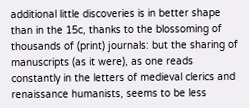additional little discoveries is in better shape than in the 15c, thanks to the blossoming of thousands of (print) journals: but the sharing of manuscripts (as it were), as one reads constantly in the letters of medieval clerics and renaissance humanists, seems to be less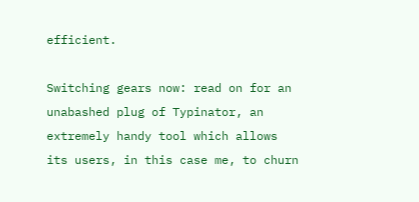efficient.

Switching gears now: read on for an unabashed plug of Typinator, an extremely handy tool which allows its users, in this case me, to churn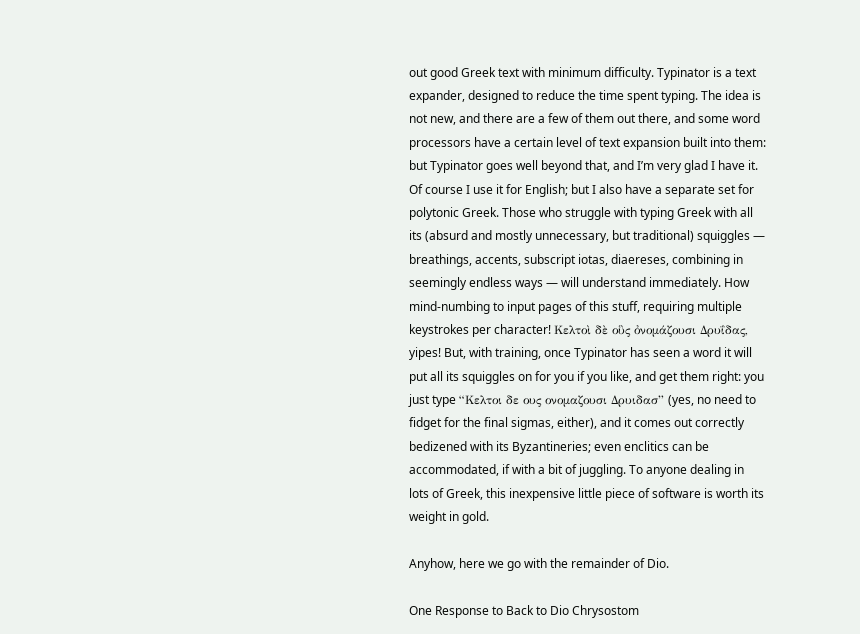out good Greek text with minimum difficulty. Typinator is a text expander, designed to reduce the time spent typing. The idea is not new, and there are a few of them out there, and some word processors have a certain level of text expansion built into them: but Typinator goes well beyond that, and I’m very glad I have it. Of course I use it for English; but I also have a separate set for polytonic Greek. Those who struggle with typing Greek with all its (absurd and mostly unnecessary, but traditional) squiggles — breathings, accents, subscript iotas, diaereses, combining in seemingly endless ways — will understand immediately. How mind-numbing to input pages of this stuff, requiring multiple keystrokes per character! Κελτοὶ δὲ οὓς ὀνομάζουσι Δρυΐδας, yipes! But, with training, once Typinator has seen a word it will put all its squiggles on for you if you like, and get them right: you just type “Κελτοι δε ους ονομαζουσι Δρυιδασ” (yes, no need to fidget for the final sigmas, either), and it comes out correctly bedizened with its Byzantineries; even enclitics can be accommodated, if with a bit of juggling. To anyone dealing in lots of Greek, this inexpensive little piece of software is worth its weight in gold.

Anyhow, here we go with the remainder of Dio.

One Response to Back to Dio Chrysostom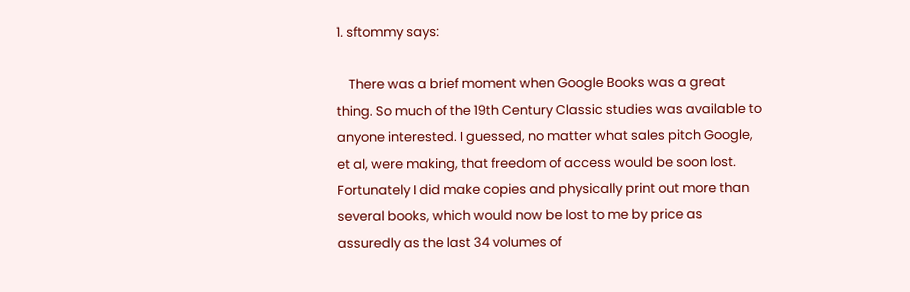1. sftommy says:

    There was a brief moment when Google Books was a great thing. So much of the 19th Century Classic studies was available to anyone interested. I guessed, no matter what sales pitch Google, et al, were making, that freedom of access would be soon lost. Fortunately I did make copies and physically print out more than several books, which would now be lost to me by price as assuredly as the last 34 volumes of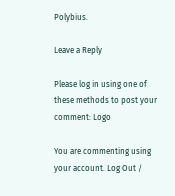Polybius.

Leave a Reply

Please log in using one of these methods to post your comment: Logo

You are commenting using your account. Log Out /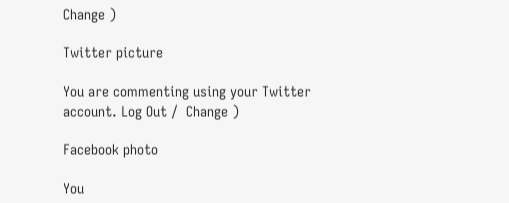Change )

Twitter picture

You are commenting using your Twitter account. Log Out /  Change )

Facebook photo

You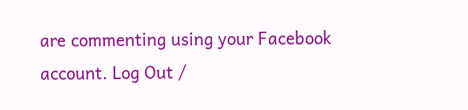are commenting using your Facebook account. Log Out /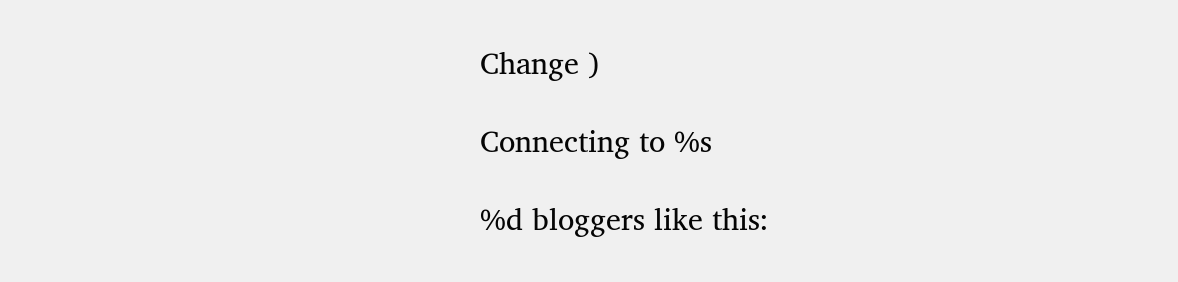Change )

Connecting to %s

%d bloggers like this: